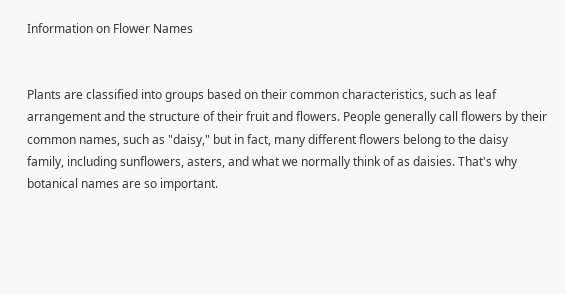Information on Flower Names


Plants are classified into groups based on their common characteristics, such as leaf arrangement and the structure of their fruit and flowers. People generally call flowers by their common names, such as "daisy," but in fact, many different flowers belong to the daisy family, including sunflowers, asters, and what we normally think of as daisies. That's why botanical names are so important.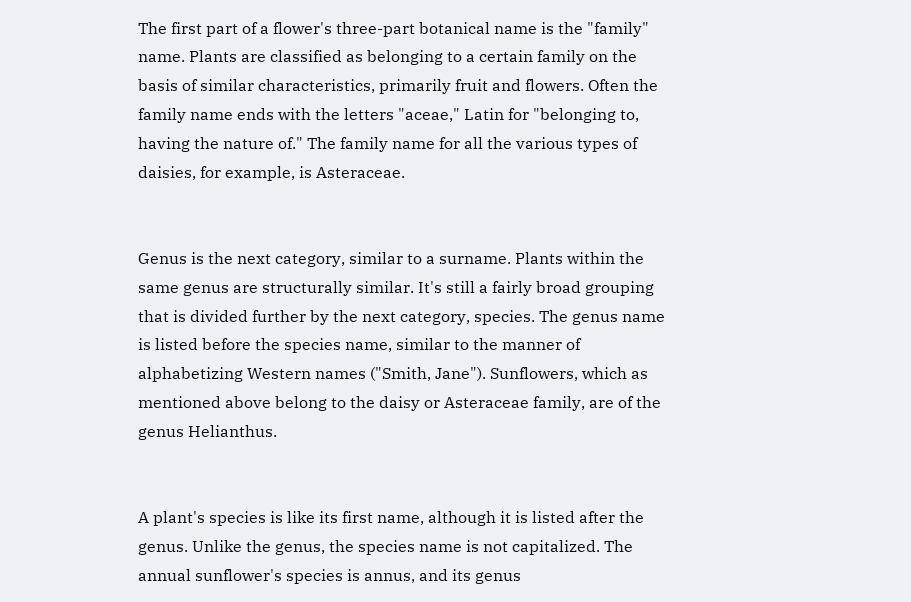The first part of a flower's three-part botanical name is the "family" name. Plants are classified as belonging to a certain family on the basis of similar characteristics, primarily fruit and flowers. Often the family name ends with the letters "aceae," Latin for "belonging to, having the nature of." The family name for all the various types of daisies, for example, is Asteraceae.


Genus is the next category, similar to a surname. Plants within the same genus are structurally similar. It's still a fairly broad grouping that is divided further by the next category, species. The genus name is listed before the species name, similar to the manner of alphabetizing Western names ("Smith, Jane"). Sunflowers, which as mentioned above belong to the daisy or Asteraceae family, are of the genus Helianthus.


A plant's species is like its first name, although it is listed after the genus. Unlike the genus, the species name is not capitalized. The annual sunflower's species is annus, and its genus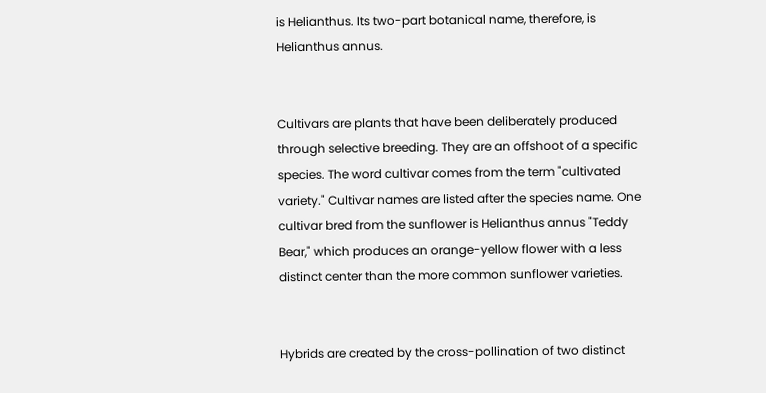is Helianthus. Its two-part botanical name, therefore, is Helianthus annus.


Cultivars are plants that have been deliberately produced through selective breeding. They are an offshoot of a specific species. The word cultivar comes from the term "cultivated variety." Cultivar names are listed after the species name. One cultivar bred from the sunflower is Helianthus annus "Teddy Bear," which produces an orange-yellow flower with a less distinct center than the more common sunflower varieties.


Hybrids are created by the cross-pollination of two distinct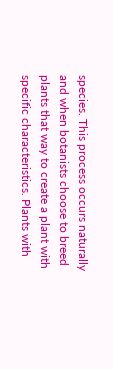species. This process occurs naturally and when botanists choose to breed plants that way to create a plant with specific characteristics. Plants with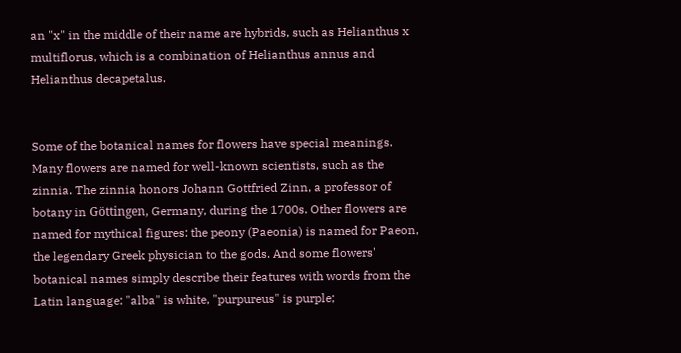an "x" in the middle of their name are hybrids, such as Helianthus x multiflorus, which is a combination of Helianthus annus and Helianthus decapetalus.


Some of the botanical names for flowers have special meanings. Many flowers are named for well-known scientists, such as the zinnia. The zinnia honors Johann Gottfried Zinn, a professor of botany in Göttingen, Germany, during the 1700s. Other flowers are named for mythical figures: the peony (Paeonia) is named for Paeon, the legendary Greek physician to the gods. And some flowers' botanical names simply describe their features with words from the Latin language: "alba" is white, "purpureus" is purple;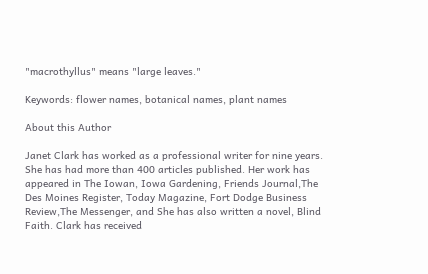"macrothyllus" means "large leaves."

Keywords: flower names, botanical names, plant names

About this Author

Janet Clark has worked as a professional writer for nine years. She has had more than 400 articles published. Her work has appeared in The Iowan, Iowa Gardening, Friends Journal,The Des Moines Register, Today Magazine, Fort Dodge Business Review,The Messenger, and She has also written a novel, Blind Faith. Clark has received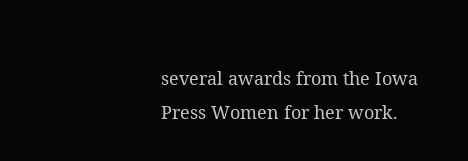several awards from the Iowa Press Women for her work.